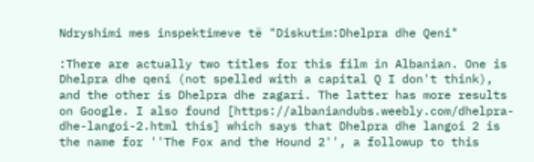Ndryshimi mes inspektimeve të "Diskutim:Dhelpra dhe Qeni"

:There are actually two titles for this film in Albanian. One is Dhelpra dhe qeni (not spelled with a capital Q I don't think), and the other is Dhelpra dhe zagari. The latter has more results on Google. I also found [https://albaniandubs.weebly.com/dhelpra-dhe-langoi-2.html this] which says that Dhelpra dhe langoi 2 is the name for ''The Fox and the Hound 2'', a followup to this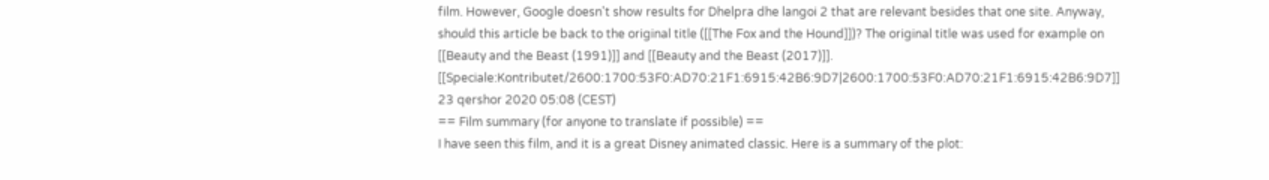film. However, Google doesn't show results for Dhelpra dhe langoi 2 that are relevant besides that one site. Anyway, should this article be back to the original title ([[The Fox and the Hound]])? The original title was used for example on [[Beauty and the Beast (1991)]] and [[Beauty and the Beast (2017)]]. [[Speciale:Kontributet/2600:1700:53F0:AD70:21F1:6915:42B6:9D7|2600:1700:53F0:AD70:21F1:6915:42B6:9D7]] 23 qershor 2020 05:08 (CEST)
== Film summary (for anyone to translate if possible) ==
I have seen this film, and it is a great Disney animated classic. Here is a summary of the plot: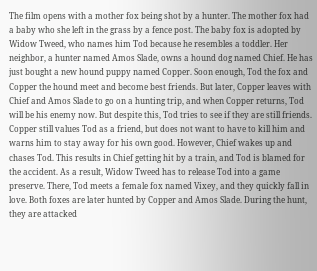The film opens with a mother fox being shot by a hunter. The mother fox had a baby who she left in the grass by a fence post. The baby fox is adopted by Widow Tweed, who names him Tod because he resembles a toddler. Her neighbor, a hunter named Amos Slade, owns a hound dog named Chief. He has just bought a new hound puppy named Copper. Soon enough, Tod the fox and Copper the hound meet and become best friends. But later, Copper leaves with Chief and Amos Slade to go on a hunting trip, and when Copper returns, Tod will be his enemy now. But despite this, Tod tries to see if they are still friends. Copper still values Tod as a friend, but does not want to have to kill him and warns him to stay away for his own good. However, Chief wakes up and chases Tod. This results in Chief getting hit by a train, and Tod is blamed for the accident. As a result, Widow Tweed has to release Tod into a game preserve. There, Tod meets a female fox named Vixey, and they quickly fall in love. Both foxes are later hunted by Copper and Amos Slade. During the hunt, they are attacked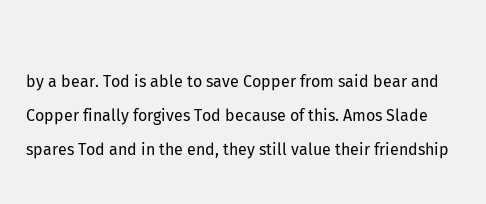by a bear. Tod is able to save Copper from said bear and Copper finally forgives Tod because of this. Amos Slade spares Tod and in the end, they still value their friendship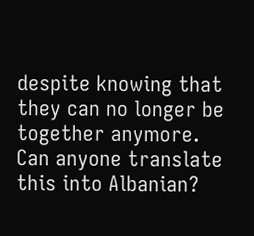despite knowing that they can no longer be together anymore.
Can anyone translate this into Albanian?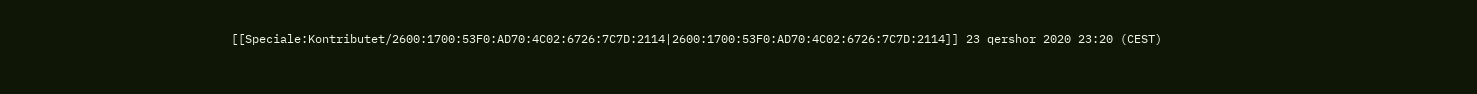[[Speciale:Kontributet/2600:1700:53F0:AD70:4C02:6726:7C7D:2114|2600:1700:53F0:AD70:4C02:6726:7C7D:2114]] 23 qershor 2020 23:20 (CEST)